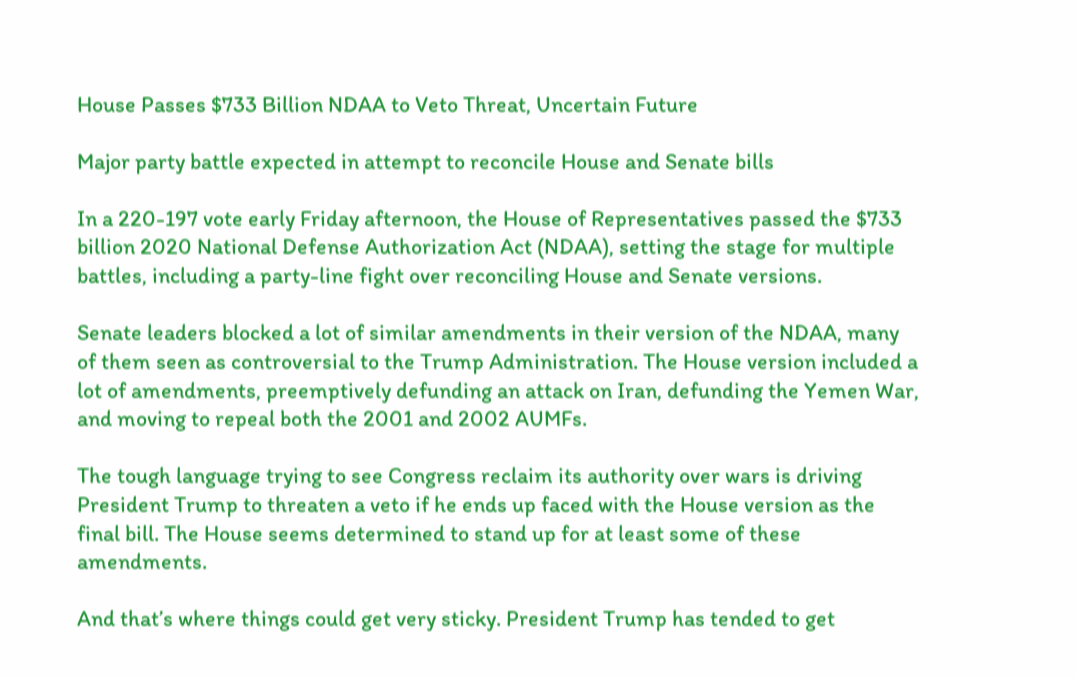House Passes $733 Billion NDAA to Veto Threat, Uncertain Future

Major party battle expected in attempt to reconcile House and Senate bills

In a 220-197 vote early Friday afternoon, the House of Representatives passed the $733 billion 2020 National Defense Authorization Act (NDAA), setting the stage for multiple battles, including a party-line fight over reconciling House and Senate versions.

Senate leaders blocked a lot of similar amendments in their version of the NDAA, many of them seen as controversial to the Trump Administration. The House version included a lot of amendments, preemptively defunding an attack on Iran, defunding the Yemen War, and moving to repeal both the 2001 and 2002 AUMFs.

The tough language trying to see Congress reclaim its authority over wars is driving President Trump to threaten a veto if he ends up faced with the House version as the final bill. The House seems determined to stand up for at least some of these amendments.

And that’s where things could get very sticky. President Trump has tended to get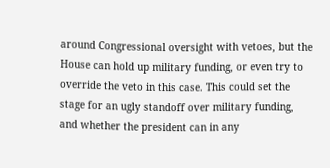around Congressional oversight with vetoes, but the House can hold up military funding, or even try to override the veto in this case. This could set the stage for an ugly standoff over military funding, and whether the president can in any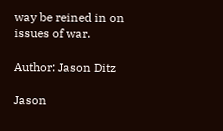way be reined in on issues of war.

Author: Jason Ditz

Jason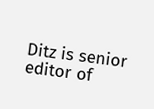Ditz is senior editor of